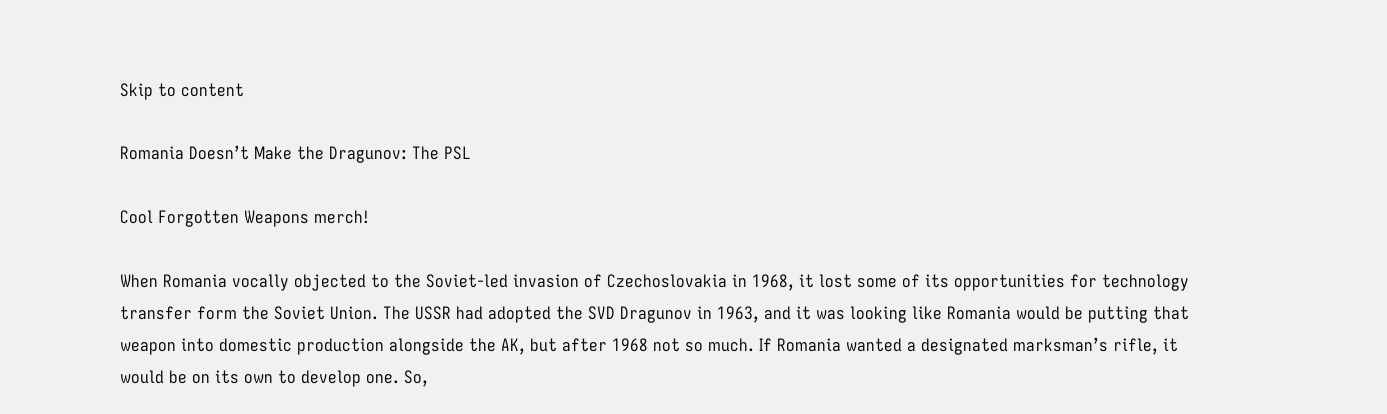Skip to content

Romania Doesn’t Make the Dragunov: The PSL

Cool Forgotten Weapons merch!

When Romania vocally objected to the Soviet-led invasion of Czechoslovakia in 1968, it lost some of its opportunities for technology transfer form the Soviet Union. The USSR had adopted the SVD Dragunov in 1963, and it was looking like Romania would be putting that weapon into domestic production alongside the AK, but after 1968 not so much. If Romania wanted a designated marksman’s rifle, it would be on its own to develop one. So,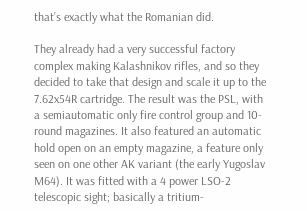that’s exactly what the Romanian did.

They already had a very successful factory complex making Kalashnikov rifles, and so they decided to take that design and scale it up to the 7.62x54R cartridge. The result was the PSL, with a semiautomatic only fire control group and 10-round magazines. It also featured an automatic hold open on an empty magazine, a feature only seen on one other AK variant (the early Yugoslav M64). It was fitted with a 4 power LSO-2 telescopic sight; basically a tritium-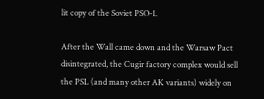lit copy of the Soviet PSO-1.

After the Wall came down and the Warsaw Pact disintegrated, the Cugir factory complex would sell the PSL (and many other AK variants) widely on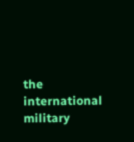the international military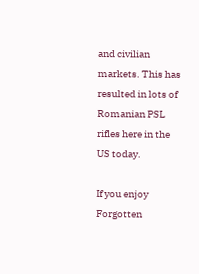and civilian markets. This has resulted in lots of Romanian PSL rifles here in the US today.

If you enjoy Forgotten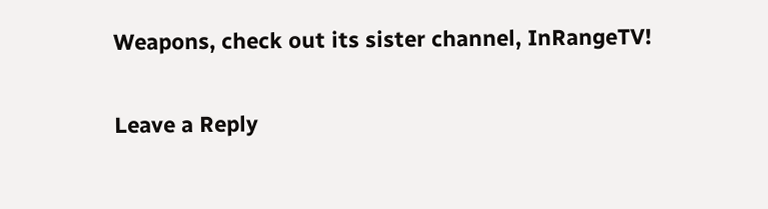Weapons, check out its sister channel, InRangeTV!

Leave a Reply